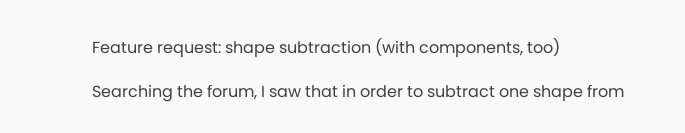Feature request: shape subtraction (with components, too)

Searching the forum, I saw that in order to subtract one shape from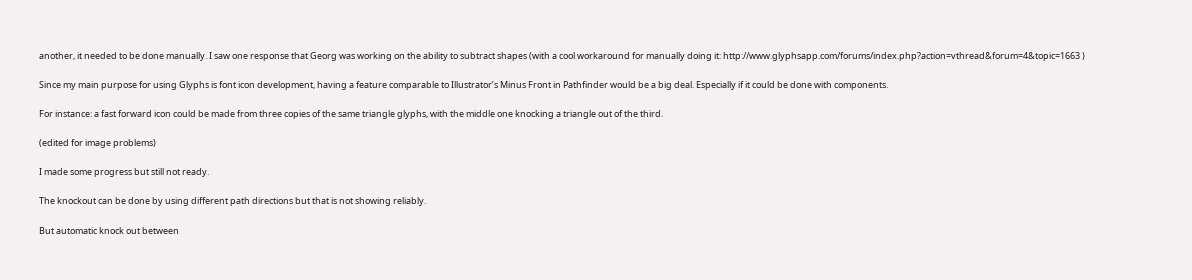another, it needed to be done manually. I saw one response that Georg was working on the ability to subtract shapes (with a cool workaround for manually doing it: http://www.glyphsapp.com/forums/index.php?action=vthread&forum=4&topic=1663 )

Since my main purpose for using Glyphs is font icon development, having a feature comparable to Illustrator’s Minus Front in Pathfinder would be a big deal. Especially if it could be done with components.

For instance: a fast forward icon could be made from three copies of the same triangle glyphs, with the middle one knocking a triangle out of the third.

(edited for image problems)

I made some progress but still not ready.

The knockout can be done by using different path directions but that is not showing reliably.

But automatic knock out between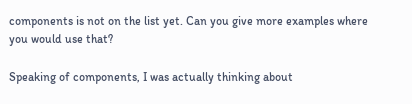components is not on the list yet. Can you give more examples where you would use that?

Speaking of components, I was actually thinking about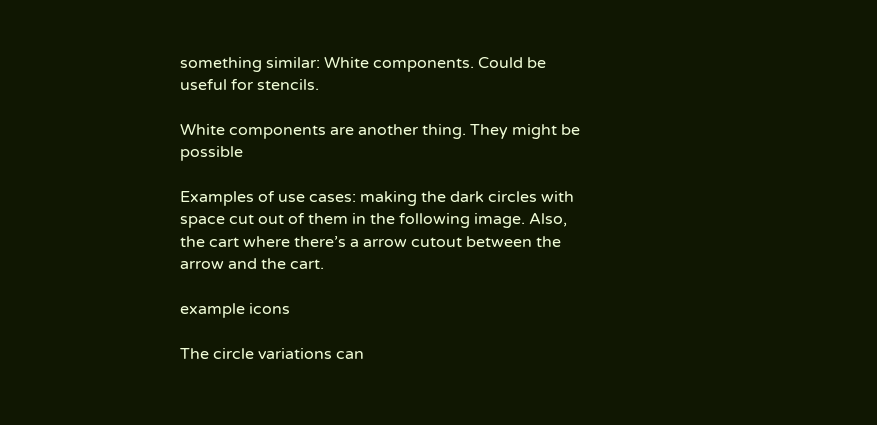something similar: White components. Could be useful for stencils.

White components are another thing. They might be possible

Examples of use cases: making the dark circles with space cut out of them in the following image. Also, the cart where there’s a arrow cutout between the arrow and the cart.

example icons

The circle variations can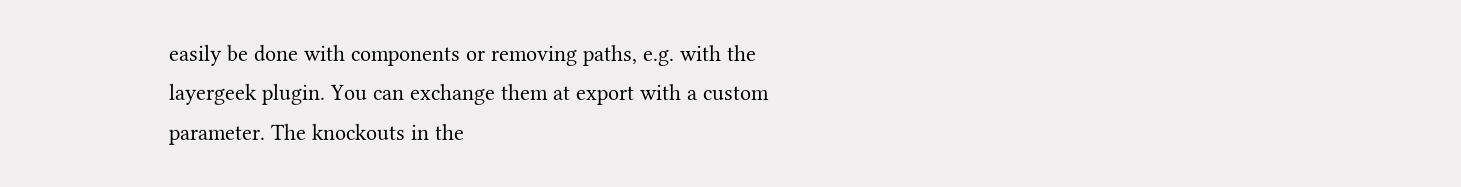easily be done with components or removing paths, e.g. with the layergeek plugin. You can exchange them at export with a custom parameter. The knockouts in the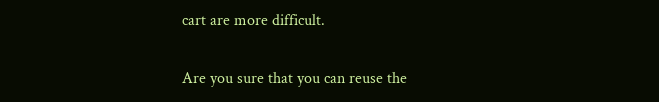cart are more difficult.

Are you sure that you can reuse the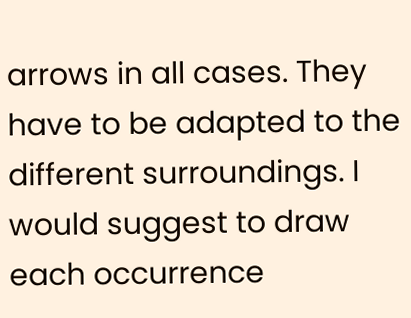arrows in all cases. They have to be adapted to the different surroundings. I would suggest to draw each occurrence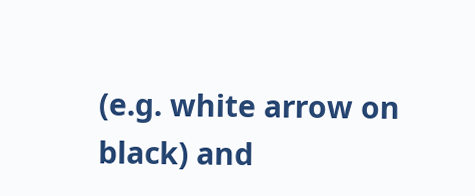(e.g. white arrow on black) and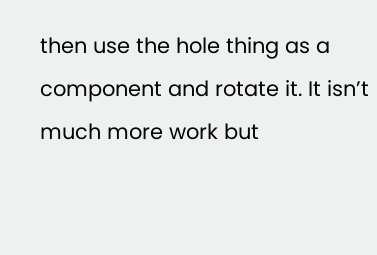then use the hole thing as a component and rotate it. It isn’t much more work but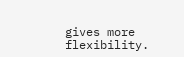gives more flexibility.